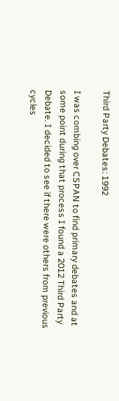Third Party Debates: 1992

I was combing over CSPAN to find primary debates and at some point during that process I found a 2012 Third Party Debate. I decided to see if there were others from previous cycles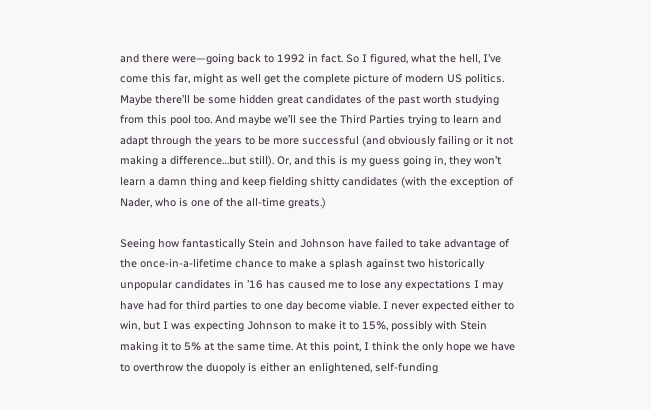and there were—going back to 1992 in fact. So I figured, what the hell, I’ve come this far, might as well get the complete picture of modern US politics. Maybe there’ll be some hidden great candidates of the past worth studying from this pool too. And maybe we’ll see the Third Parties trying to learn and adapt through the years to be more successful (and obviously failing or it not making a difference…but still). Or, and this is my guess going in, they won’t learn a damn thing and keep fielding shitty candidates (with the exception of Nader, who is one of the all-time greats.)

Seeing how fantastically Stein and Johnson have failed to take advantage of the once-in-a-lifetime chance to make a splash against two historically unpopular candidates in ’16 has caused me to lose any expectations I may have had for third parties to one day become viable. I never expected either to win, but I was expecting Johnson to make it to 15%, possibly with Stein making it to 5% at the same time. At this point, I think the only hope we have to overthrow the duopoly is either an enlightened, self-funding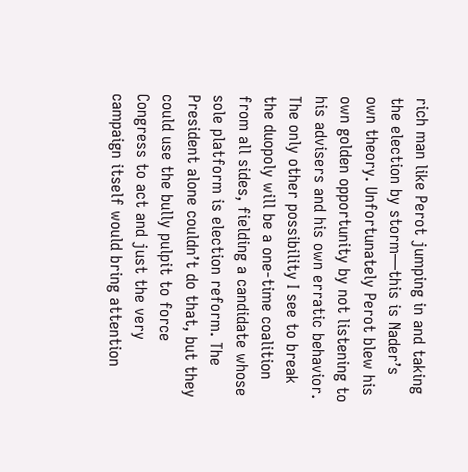rich man like Perot jumping in and taking the election by storm—this is Nader’s own theory. Unfortunately Perot blew his own golden opportunity by not listening to his advisers and his own erratic behavior. The only other possibility I see to break the duopoly will be a one-time coalition from all sides, fielding a candidate whose sole platform is election reform. The President alone couldn’t do that, but they could use the bully pulpit to force Congress to act and just the very campaign itself would bring attention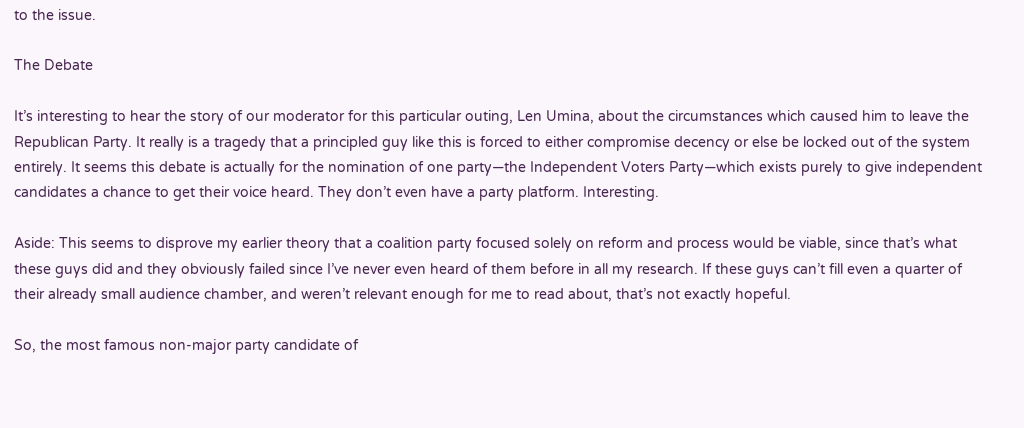to the issue.

The Debate

It’s interesting to hear the story of our moderator for this particular outing, Len Umina, about the circumstances which caused him to leave the Republican Party. It really is a tragedy that a principled guy like this is forced to either compromise decency or else be locked out of the system entirely. It seems this debate is actually for the nomination of one party—the Independent Voters Party—which exists purely to give independent candidates a chance to get their voice heard. They don’t even have a party platform. Interesting.

Aside: This seems to disprove my earlier theory that a coalition party focused solely on reform and process would be viable, since that’s what these guys did and they obviously failed since I’ve never even heard of them before in all my research. If these guys can’t fill even a quarter of their already small audience chamber, and weren’t relevant enough for me to read about, that’s not exactly hopeful.

So, the most famous non-major party candidate of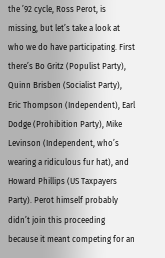the ’92 cycle, Ross Perot, is missing, but let’s take a look at who we do have participating. First there’s Bo Gritz (Populist Party), Quinn Brisben (Socialist Party), Eric Thompson (Independent), Earl Dodge (Prohibition Party), Mike Levinson (Independent, who’s wearing a ridiculous fur hat), and Howard Phillips (US Taxpayers Party). Perot himself probably didn’t join this proceeding because it meant competing for an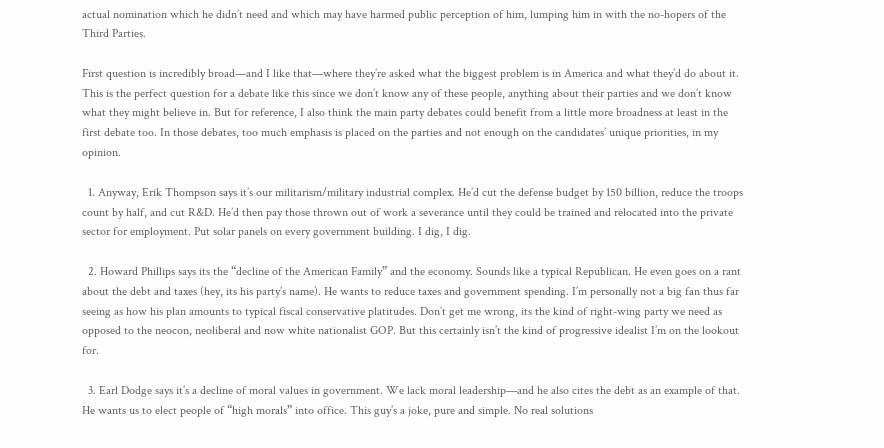actual nomination which he didn’t need and which may have harmed public perception of him, lumping him in with the no-hopers of the Third Parties.

First question is incredibly broad—and I like that—where they’re asked what the biggest problem is in America and what they’d do about it. This is the perfect question for a debate like this since we don’t know any of these people, anything about their parties and we don’t know what they might believe in. But for reference, I also think the main party debates could benefit from a little more broadness at least in the first debate too. In those debates, too much emphasis is placed on the parties and not enough on the candidates’ unique priorities, in my opinion.

  1. Anyway, Erik Thompson says it’s our militarism/military industrial complex. He’d cut the defense budget by 150 billion, reduce the troops count by half, and cut R&D. He’d then pay those thrown out of work a severance until they could be trained and relocated into the private sector for employment. Put solar panels on every government building. I dig, I dig.

  2. Howard Phillips says its the “decline of the American Family” and the economy. Sounds like a typical Republican. He even goes on a rant about the debt and taxes (hey, its his party’s name). He wants to reduce taxes and government spending. I’m personally not a big fan thus far seeing as how his plan amounts to typical fiscal conservative platitudes. Don’t get me wrong, its the kind of right-wing party we need as opposed to the neocon, neoliberal and now white nationalist GOP. But this certainly isn’t the kind of progressive idealist I’m on the lookout for.

  3. Earl Dodge says it’s a decline of moral values in government. We lack moral leadership—and he also cites the debt as an example of that. He wants us to elect people of “high morals” into office. This guy’s a joke, pure and simple. No real solutions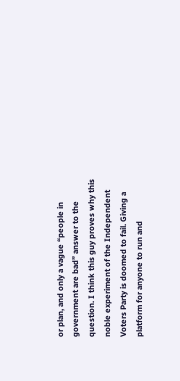or plan, and only a vague “people in government are bad” answer to the question. I think this guy proves why this noble experiment of the Independent Voters Party is doomed to fail. Giving a platform for anyone to run and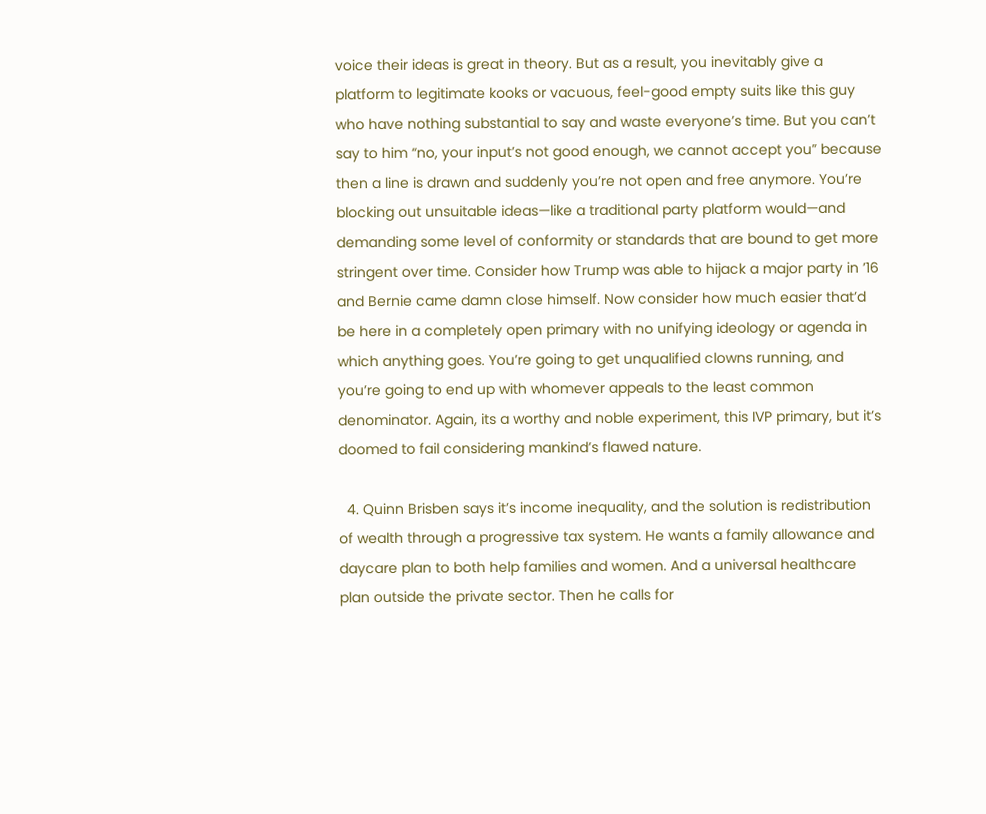voice their ideas is great in theory. But as a result, you inevitably give a platform to legitimate kooks or vacuous, feel-good empty suits like this guy who have nothing substantial to say and waste everyone’s time. But you can’t say to him “no, your input’s not good enough, we cannot accept you” because then a line is drawn and suddenly you’re not open and free anymore. You’re blocking out unsuitable ideas—like a traditional party platform would—and demanding some level of conformity or standards that are bound to get more stringent over time. Consider how Trump was able to hijack a major party in ’16 and Bernie came damn close himself. Now consider how much easier that’d be here in a completely open primary with no unifying ideology or agenda in which anything goes. You’re going to get unqualified clowns running, and you’re going to end up with whomever appeals to the least common denominator. Again, its a worthy and noble experiment, this IVP primary, but it’s doomed to fail considering mankind’s flawed nature.

  4. Quinn Brisben says it’s income inequality, and the solution is redistribution of wealth through a progressive tax system. He wants a family allowance and daycare plan to both help families and women. And a universal healthcare plan outside the private sector. Then he calls for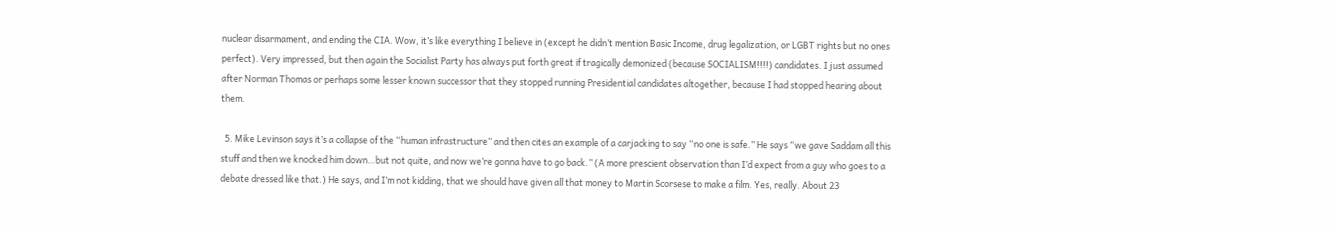nuclear disarmament, and ending the CIA. Wow, it’s like everything I believe in (except he didn’t mention Basic Income, drug legalization, or LGBT rights but no ones perfect). Very impressed, but then again the Socialist Party has always put forth great if tragically demonized (because SOCIALISM!!!!) candidates. I just assumed after Norman Thomas or perhaps some lesser known successor that they stopped running Presidential candidates altogether, because I had stopped hearing about them.

  5. Mike Levinson says it’s a collapse of the “human infrastructure” and then cites an example of a carjacking to say “no one is safe.” He says “we gave Saddam all this stuff and then we knocked him down…but not quite, and now we’re gonna have to go back.” (A more prescient observation than I’d expect from a guy who goes to a debate dressed like that.) He says, and I’m not kidding, that we should have given all that money to Martin Scorsese to make a film. Yes, really. About 23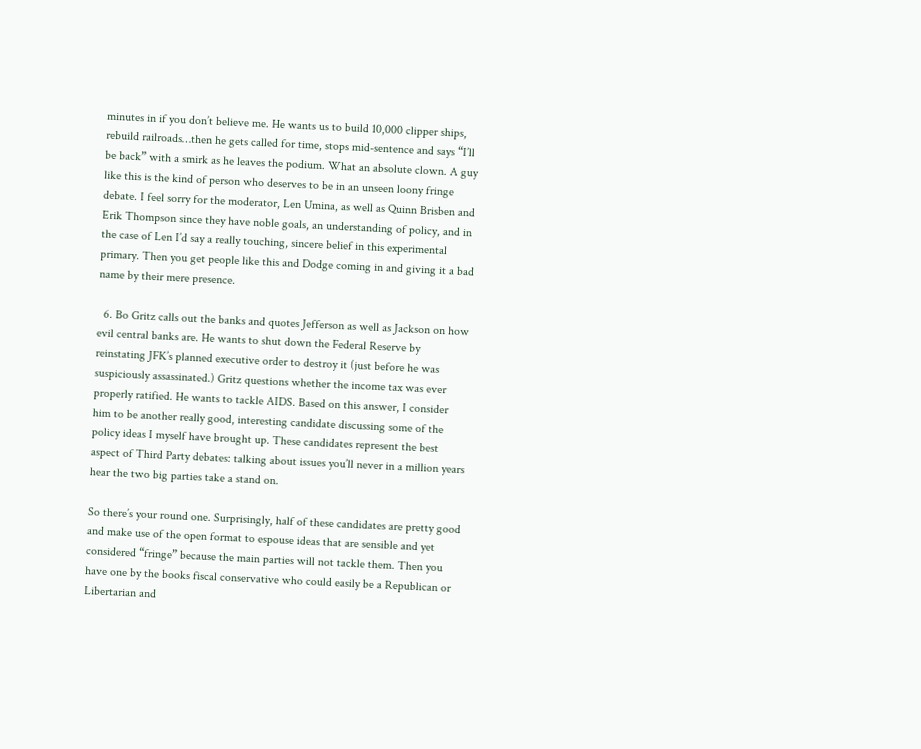minutes in if you don’t believe me. He wants us to build 10,000 clipper ships, rebuild railroads…then he gets called for time, stops mid-sentence and says “I’ll be back” with a smirk as he leaves the podium. What an absolute clown. A guy like this is the kind of person who deserves to be in an unseen loony fringe debate. I feel sorry for the moderator, Len Umina, as well as Quinn Brisben and Erik Thompson since they have noble goals, an understanding of policy, and in the case of Len I’d say a really touching, sincere belief in this experimental primary. Then you get people like this and Dodge coming in and giving it a bad name by their mere presence.

  6. Bo Gritz calls out the banks and quotes Jefferson as well as Jackson on how evil central banks are. He wants to shut down the Federal Reserve by reinstating JFK’s planned executive order to destroy it (just before he was suspiciously assassinated.) Gritz questions whether the income tax was ever properly ratified. He wants to tackle AIDS. Based on this answer, I consider him to be another really good, interesting candidate discussing some of the policy ideas I myself have brought up. These candidates represent the best aspect of Third Party debates: talking about issues you’ll never in a million years hear the two big parties take a stand on.

So there’s your round one. Surprisingly, half of these candidates are pretty good and make use of the open format to espouse ideas that are sensible and yet considered “fringe” because the main parties will not tackle them. Then you have one by the books fiscal conservative who could easily be a Republican or Libertarian and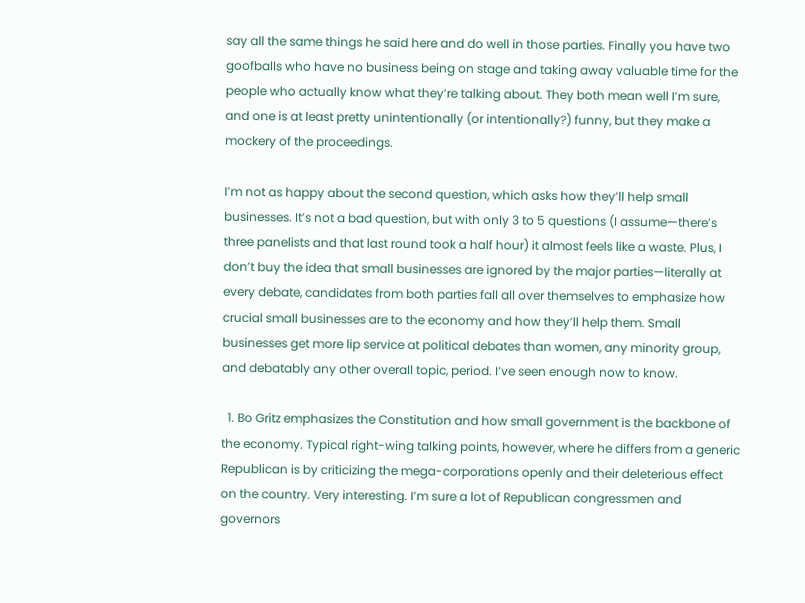say all the same things he said here and do well in those parties. Finally you have two goofballs who have no business being on stage and taking away valuable time for the people who actually know what they’re talking about. They both mean well I’m sure, and one is at least pretty unintentionally (or intentionally?) funny, but they make a mockery of the proceedings.

I’m not as happy about the second question, which asks how they’ll help small businesses. It’s not a bad question, but with only 3 to 5 questions (I assume—there’s three panelists and that last round took a half hour) it almost feels like a waste. Plus, I don’t buy the idea that small businesses are ignored by the major parties—literally at every debate, candidates from both parties fall all over themselves to emphasize how crucial small businesses are to the economy and how they’ll help them. Small businesses get more lip service at political debates than women, any minority group, and debatably any other overall topic, period. I’ve seen enough now to know.

  1. Bo Gritz emphasizes the Constitution and how small government is the backbone of the economy. Typical right-wing talking points, however, where he differs from a generic Republican is by criticizing the mega-corporations openly and their deleterious effect on the country. Very interesting. I’m sure a lot of Republican congressmen and governors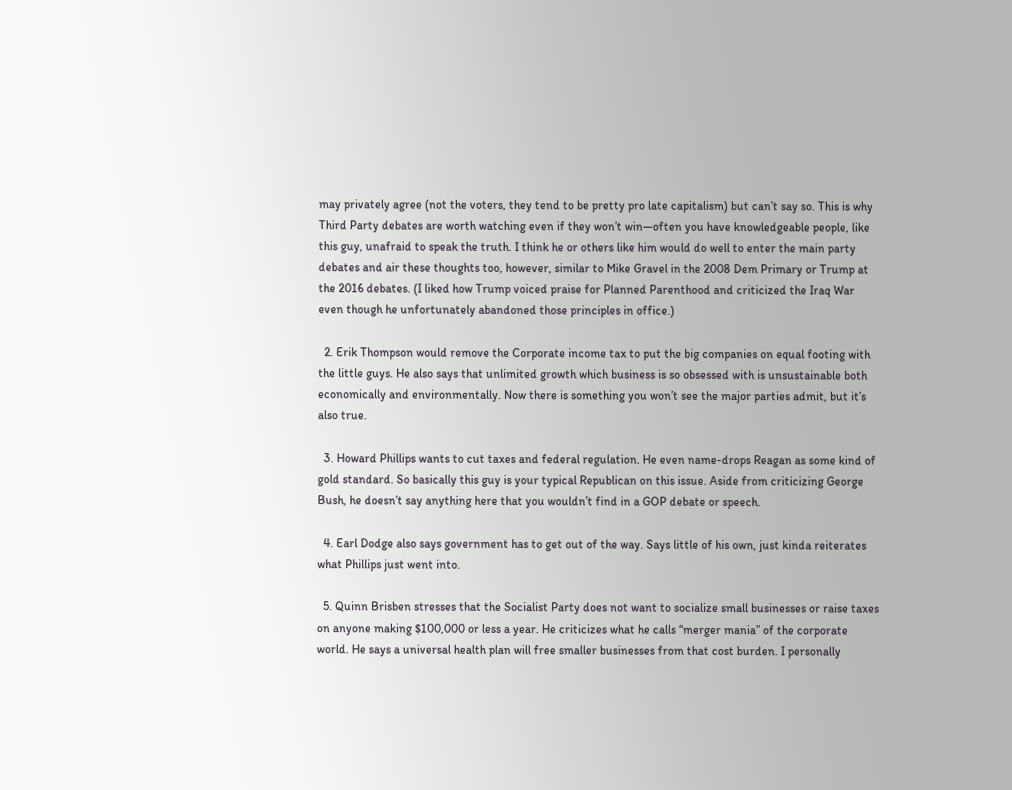may privately agree (not the voters, they tend to be pretty pro late capitalism) but can’t say so. This is why Third Party debates are worth watching even if they won’t win—often you have knowledgeable people, like this guy, unafraid to speak the truth. I think he or others like him would do well to enter the main party debates and air these thoughts too, however, similar to Mike Gravel in the 2008 Dem Primary or Trump at the 2016 debates. (I liked how Trump voiced praise for Planned Parenthood and criticized the Iraq War even though he unfortunately abandoned those principles in office.)

  2. Erik Thompson would remove the Corporate income tax to put the big companies on equal footing with the little guys. He also says that unlimited growth which business is so obsessed with is unsustainable both economically and environmentally. Now there is something you won’t see the major parties admit, but it’s also true.

  3. Howard Phillips wants to cut taxes and federal regulation. He even name-drops Reagan as some kind of gold standard. So basically this guy is your typical Republican on this issue. Aside from criticizing George Bush, he doesn’t say anything here that you wouldn’t find in a GOP debate or speech.

  4. Earl Dodge also says government has to get out of the way. Says little of his own, just kinda reiterates what Phillips just went into.

  5. Quinn Brisben stresses that the Socialist Party does not want to socialize small businesses or raise taxes on anyone making $100,000 or less a year. He criticizes what he calls “merger mania” of the corporate world. He says a universal health plan will free smaller businesses from that cost burden. I personally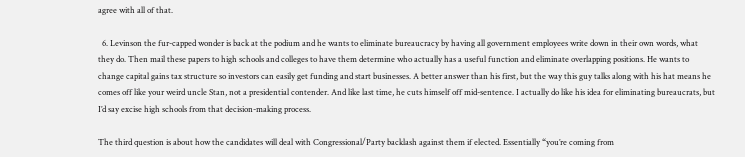agree with all of that.

  6. Levinson the fur-capped wonder is back at the podium and he wants to eliminate bureaucracy by having all government employees write down in their own words, what they do. Then mail these papers to high schools and colleges to have them determine who actually has a useful function and eliminate overlapping positions. He wants to change capital gains tax structure so investors can easily get funding and start businesses. A better answer than his first, but the way this guy talks along with his hat means he comes off like your weird uncle Stan, not a presidential contender. And like last time, he cuts himself off mid-sentence. I actually do like his idea for eliminating bureaucrats, but I’d say excise high schools from that decision-making process.

The third question is about how the candidates will deal with Congressional/Party backlash against them if elected. Essentially “you’re coming from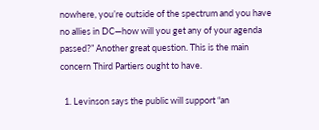nowhere, you’re outside of the spectrum and you have no allies in DC—how will you get any of your agenda passed?” Another great question. This is the main concern Third Partiers ought to have.

  1. Levinson says the public will support “an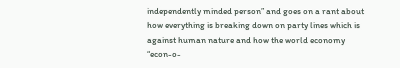independently minded person” and goes on a rant about how everything is breaking down on party lines which is against human nature and how the world economy “econ-o-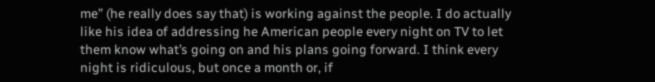me” (he really does say that) is working against the people. I do actually like his idea of addressing he American people every night on TV to let them know what’s going on and his plans going forward. I think every night is ridiculous, but once a month or, if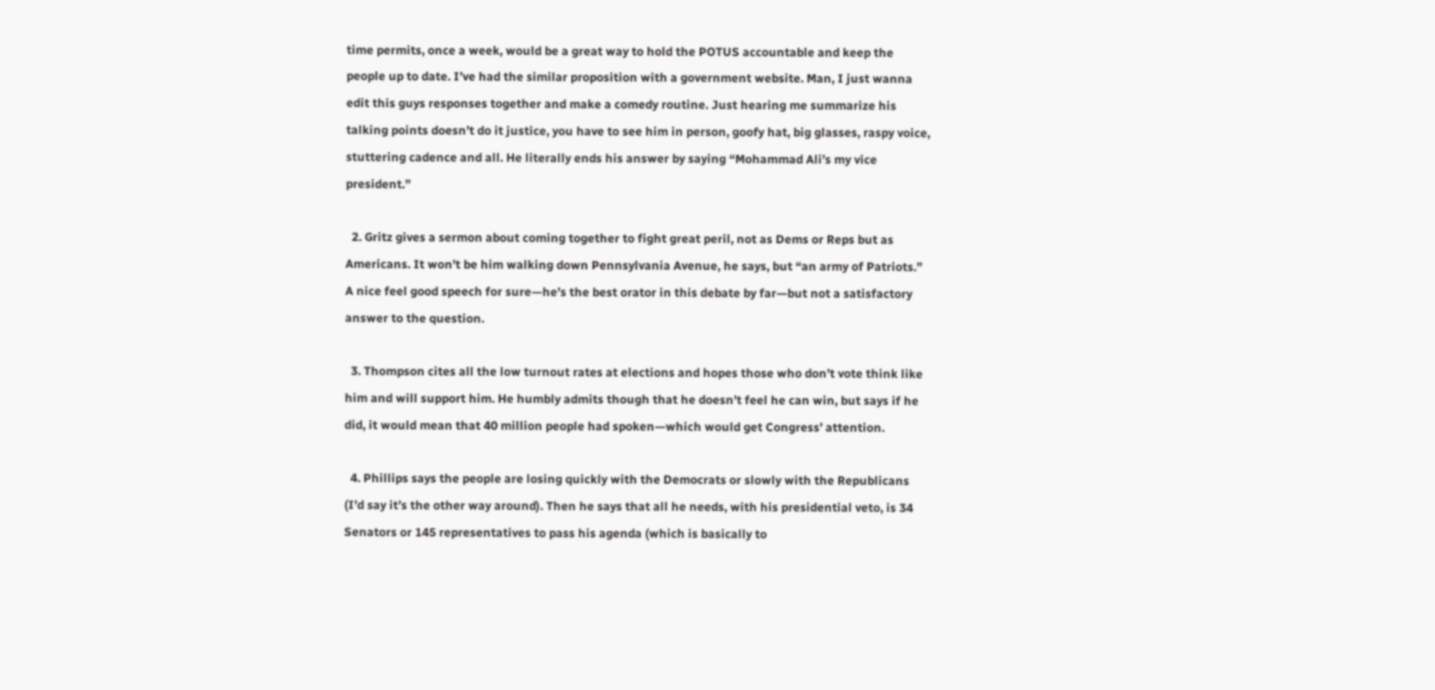time permits, once a week, would be a great way to hold the POTUS accountable and keep the people up to date. I’ve had the similar proposition with a government website. Man, I just wanna edit this guys responses together and make a comedy routine. Just hearing me summarize his talking points doesn’t do it justice, you have to see him in person, goofy hat, big glasses, raspy voice, stuttering cadence and all. He literally ends his answer by saying “Mohammad Ali’s my vice president.”

  2. Gritz gives a sermon about coming together to fight great peril, not as Dems or Reps but as Americans. It won’t be him walking down Pennsylvania Avenue, he says, but “an army of Patriots.” A nice feel good speech for sure—he’s the best orator in this debate by far—but not a satisfactory answer to the question.

  3. Thompson cites all the low turnout rates at elections and hopes those who don’t vote think like him and will support him. He humbly admits though that he doesn’t feel he can win, but says if he did, it would mean that 40 million people had spoken—which would get Congress’ attention.

  4. Phillips says the people are losing quickly with the Democrats or slowly with the Republicans (I’d say it’s the other way around). Then he says that all he needs, with his presidential veto, is 34 Senators or 145 representatives to pass his agenda (which is basically to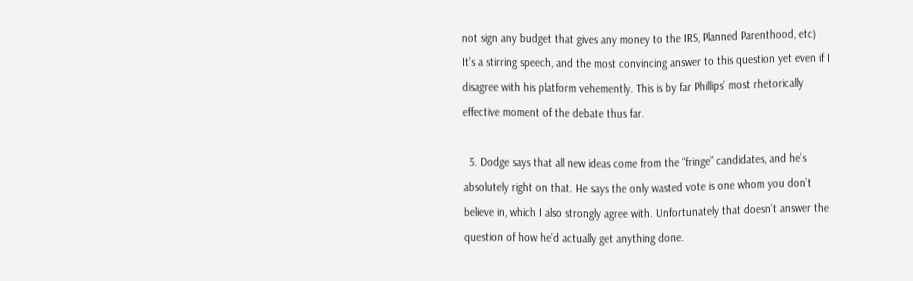not sign any budget that gives any money to the IRS, Planned Parenthood, etc) It’s a stirring speech, and the most convincing answer to this question yet even if I disagree with his platform vehemently. This is by far Phillips’ most rhetorically effective moment of the debate thus far.

  5. Dodge says that all new ideas come from the “fringe” candidates, and he’s absolutely right on that. He says the only wasted vote is one whom you don’t believe in, which I also strongly agree with. Unfortunately that doesn’t answer the question of how he’d actually get anything done.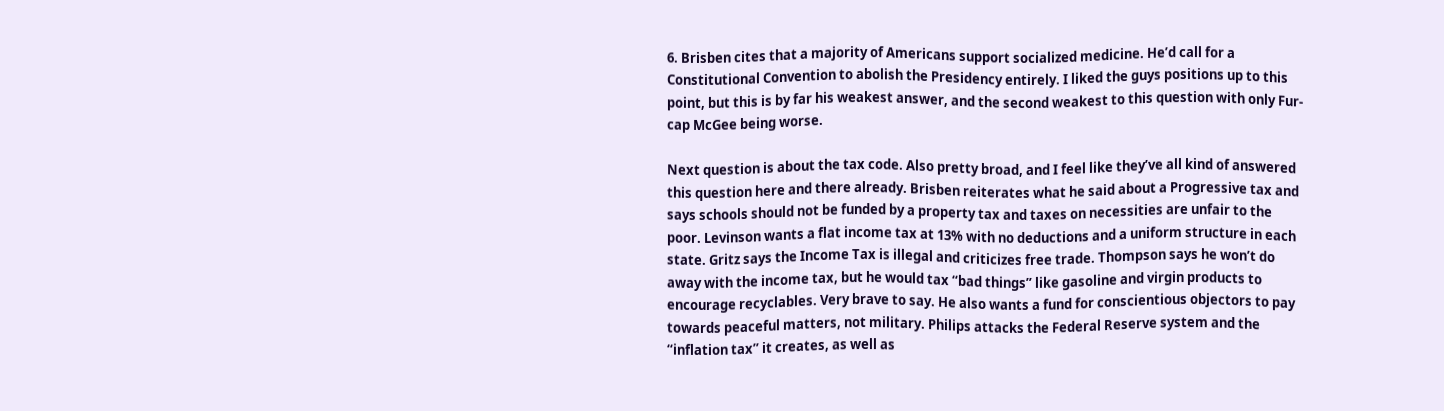6. Brisben cites that a majority of Americans support socialized medicine. He’d call for a Constitutional Convention to abolish the Presidency entirely. I liked the guys positions up to this point, but this is by far his weakest answer, and the second weakest to this question with only Fur-cap McGee being worse.

Next question is about the tax code. Also pretty broad, and I feel like they’ve all kind of answered this question here and there already. Brisben reiterates what he said about a Progressive tax and says schools should not be funded by a property tax and taxes on necessities are unfair to the poor. Levinson wants a flat income tax at 13% with no deductions and a uniform structure in each state. Gritz says the Income Tax is illegal and criticizes free trade. Thompson says he won’t do away with the income tax, but he would tax “bad things” like gasoline and virgin products to encourage recyclables. Very brave to say. He also wants a fund for conscientious objectors to pay towards peaceful matters, not military. Philips attacks the Federal Reserve system and the “inflation tax” it creates, as well as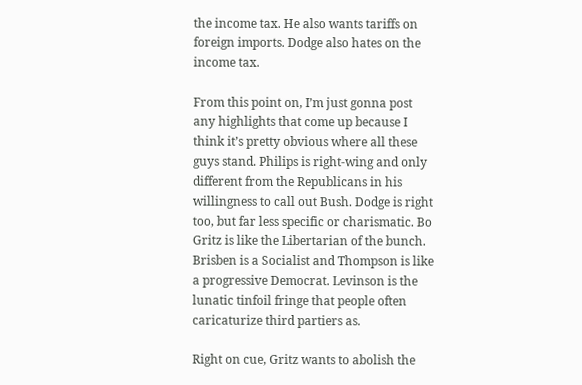the income tax. He also wants tariffs on foreign imports. Dodge also hates on the income tax.

From this point on, I’m just gonna post any highlights that come up because I think it’s pretty obvious where all these guys stand. Philips is right-wing and only different from the Republicans in his willingness to call out Bush. Dodge is right too, but far less specific or charismatic. Bo Gritz is like the Libertarian of the bunch. Brisben is a Socialist and Thompson is like a progressive Democrat. Levinson is the lunatic tinfoil fringe that people often caricaturize third partiers as.

Right on cue, Gritz wants to abolish the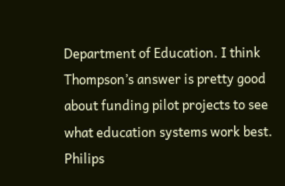Department of Education. I think Thompson’s answer is pretty good about funding pilot projects to see what education systems work best. Philips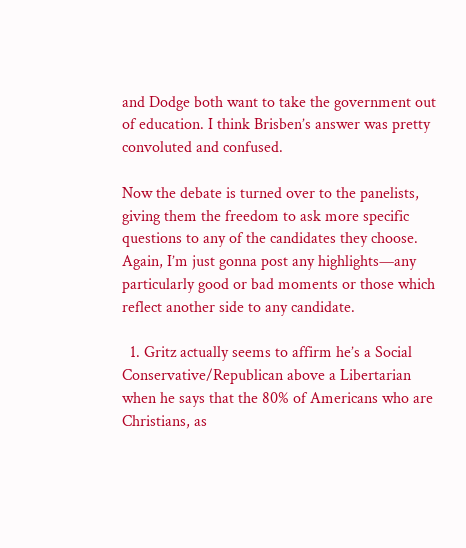and Dodge both want to take the government out of education. I think Brisben’s answer was pretty convoluted and confused.

Now the debate is turned over to the panelists, giving them the freedom to ask more specific questions to any of the candidates they choose. Again, I’m just gonna post any highlights—any particularly good or bad moments or those which reflect another side to any candidate.

  1. Gritz actually seems to affirm he’s a Social Conservative/Republican above a Libertarian when he says that the 80% of Americans who are Christians, as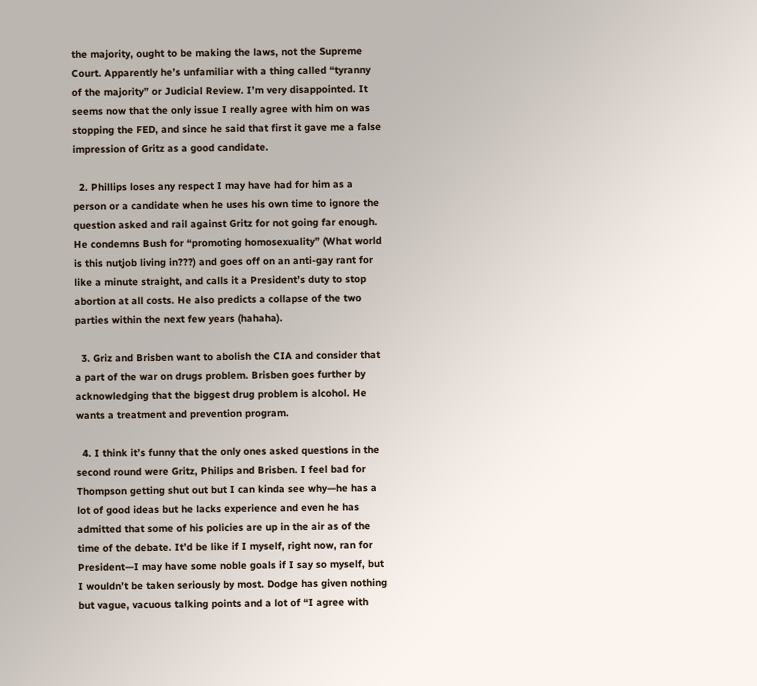the majority, ought to be making the laws, not the Supreme Court. Apparently he’s unfamiliar with a thing called “tyranny of the majority” or Judicial Review. I’m very disappointed. It seems now that the only issue I really agree with him on was stopping the FED, and since he said that first it gave me a false impression of Gritz as a good candidate.

  2. Phillips loses any respect I may have had for him as a person or a candidate when he uses his own time to ignore the question asked and rail against Gritz for not going far enough. He condemns Bush for “promoting homosexuality” (What world is this nutjob living in???) and goes off on an anti-gay rant for like a minute straight, and calls it a President’s duty to stop abortion at all costs. He also predicts a collapse of the two parties within the next few years (hahaha).

  3. Griz and Brisben want to abolish the CIA and consider that a part of the war on drugs problem. Brisben goes further by acknowledging that the biggest drug problem is alcohol. He wants a treatment and prevention program.

  4. I think it’s funny that the only ones asked questions in the second round were Gritz, Philips and Brisben. I feel bad for Thompson getting shut out but I can kinda see why—he has a lot of good ideas but he lacks experience and even he has admitted that some of his policies are up in the air as of the time of the debate. It’d be like if I myself, right now, ran for President—I may have some noble goals if I say so myself, but I wouldn’t be taken seriously by most. Dodge has given nothing but vague, vacuous talking points and a lot of “I agree with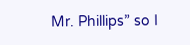Mr. Phillips” so I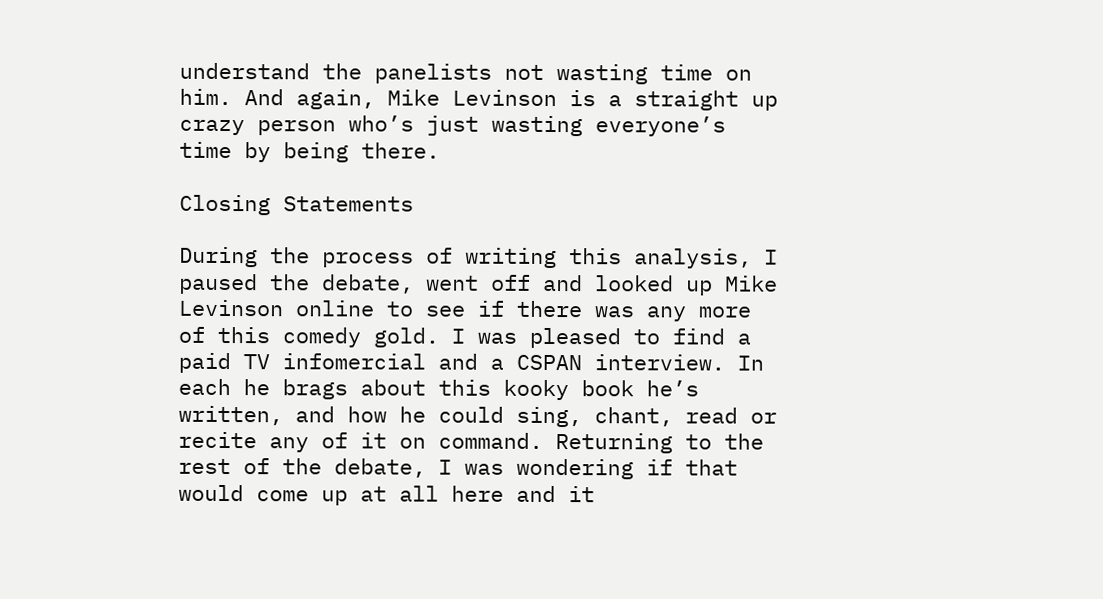understand the panelists not wasting time on him. And again, Mike Levinson is a straight up crazy person who’s just wasting everyone’s time by being there.

Closing Statements

During the process of writing this analysis, I paused the debate, went off and looked up Mike Levinson online to see if there was any more of this comedy gold. I was pleased to find a paid TV infomercial and a CSPAN interview. In each he brags about this kooky book he’s written, and how he could sing, chant, read or recite any of it on command. Returning to the rest of the debate, I was wondering if that would come up at all here and it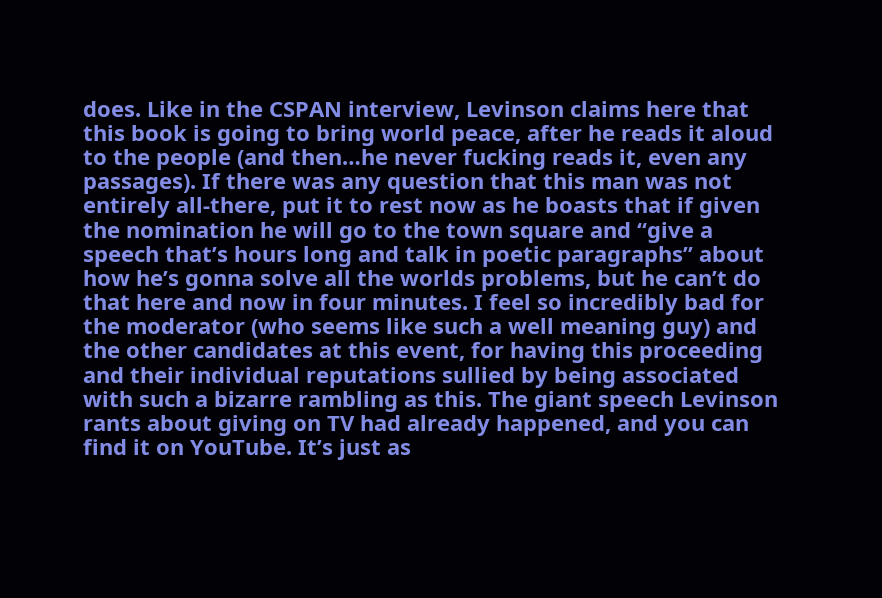does. Like in the CSPAN interview, Levinson claims here that this book is going to bring world peace, after he reads it aloud to the people (and then…he never fucking reads it, even any passages). If there was any question that this man was not entirely all-there, put it to rest now as he boasts that if given the nomination he will go to the town square and “give a speech that’s hours long and talk in poetic paragraphs” about how he’s gonna solve all the worlds problems, but he can’t do that here and now in four minutes. I feel so incredibly bad for the moderator (who seems like such a well meaning guy) and the other candidates at this event, for having this proceeding and their individual reputations sullied by being associated with such a bizarre rambling as this. The giant speech Levinson rants about giving on TV had already happened, and you can find it on YouTube. It’s just as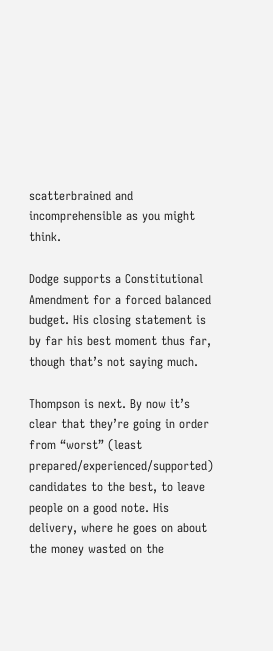scatterbrained and incomprehensible as you might think.

Dodge supports a Constitutional Amendment for a forced balanced budget. His closing statement is by far his best moment thus far, though that’s not saying much.

Thompson is next. By now it’s clear that they’re going in order from “worst” (least prepared/experienced/supported) candidates to the best, to leave people on a good note. His delivery, where he goes on about the money wasted on the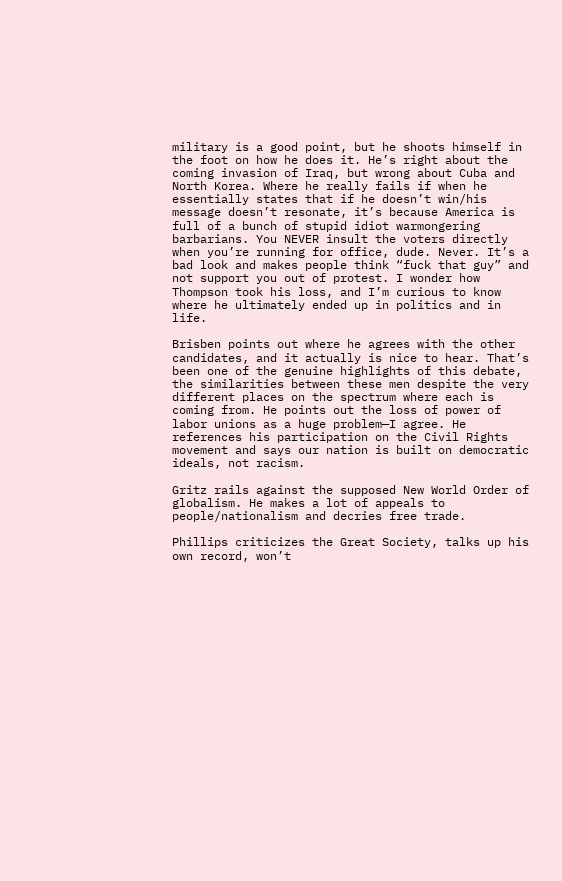military is a good point, but he shoots himself in the foot on how he does it. He’s right about the coming invasion of Iraq, but wrong about Cuba and North Korea. Where he really fails if when he essentially states that if he doesn’t win/his message doesn’t resonate, it’s because America is full of a bunch of stupid idiot warmongering barbarians. You NEVER insult the voters directly when you’re running for office, dude. Never. It’s a bad look and makes people think “fuck that guy” and not support you out of protest. I wonder how Thompson took his loss, and I’m curious to know where he ultimately ended up in politics and in life.

Brisben points out where he agrees with the other candidates, and it actually is nice to hear. That’s been one of the genuine highlights of this debate, the similarities between these men despite the very different places on the spectrum where each is coming from. He points out the loss of power of labor unions as a huge problem—I agree. He references his participation on the Civil Rights movement and says our nation is built on democratic ideals, not racism.

Gritz rails against the supposed New World Order of globalism. He makes a lot of appeals to people/nationalism and decries free trade.

Phillips criticizes the Great Society, talks up his own record, won’t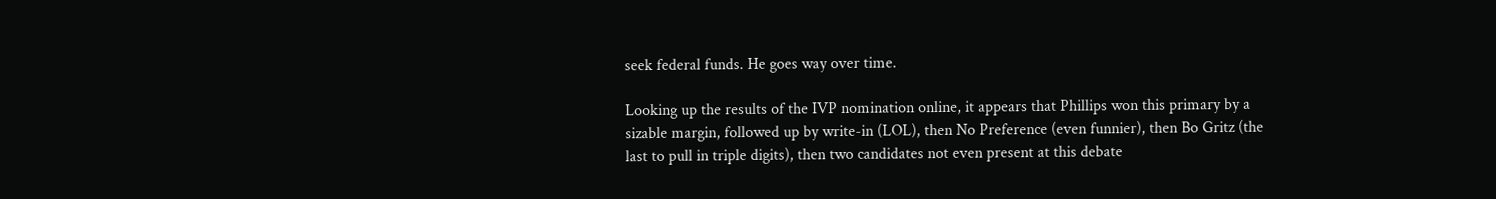seek federal funds. He goes way over time.

Looking up the results of the IVP nomination online, it appears that Phillips won this primary by a sizable margin, followed up by write-in (LOL), then No Preference (even funnier), then Bo Gritz (the last to pull in triple digits), then two candidates not even present at this debate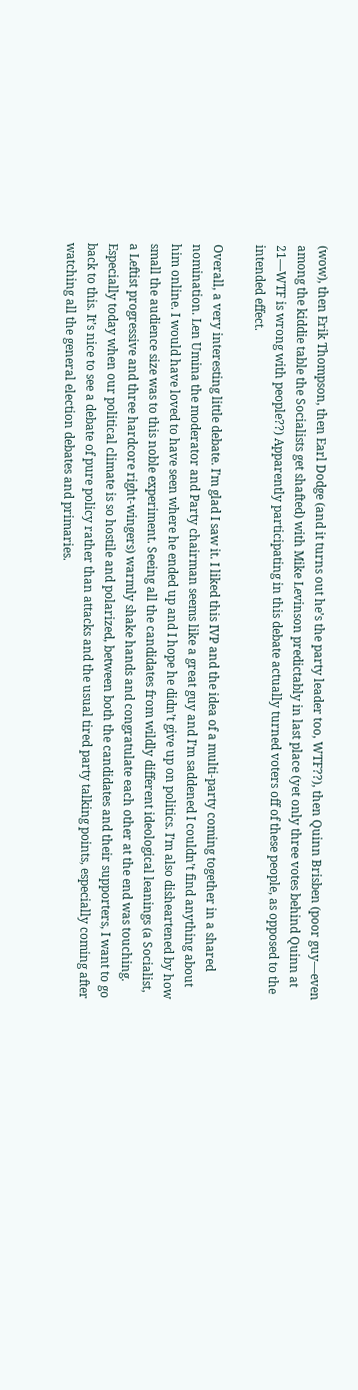(wow), then Erik Thompson, then Earl Dodge (and it turns out he’s the party leader too, WTF??), then Quinn Brisben (poor guy—even among the kiddie table the Socialists get shafted) with Mike Levinson predictably in last place (yet only three votes behind Quinn at 21—WTF is wrong with people??) Apparently participating in this debate actually turned voters off of these people, as opposed to the intended effect.

Overall, a very interesting little debate. I’m glad I saw it. I liked this IVP and the idea of a multi-party coming together in a shared nomination. Len Umina the moderator and Party chairman seems like a great guy and I’m saddened I couldn’t find anything about him online. I would have loved to have seen where he ended up and I hope he didn’t give up on politics. I’m also disheartened by how small the audience size was to this noble experiment. Seeing all the candidates from wildly different ideological leanings (a Socialist, a Leftist progressive and three hardcore right-wingers) warmly shake hands and congratulate each other at the end was touching. Especially today when our political climate is so hostile and polarized, between both the candidates and their supporters, I want to go back to this. It’s nice to see a debate of pure policy rather than attacks and the usual tired party talking points, especially coming after watching all the general election debates and primaries.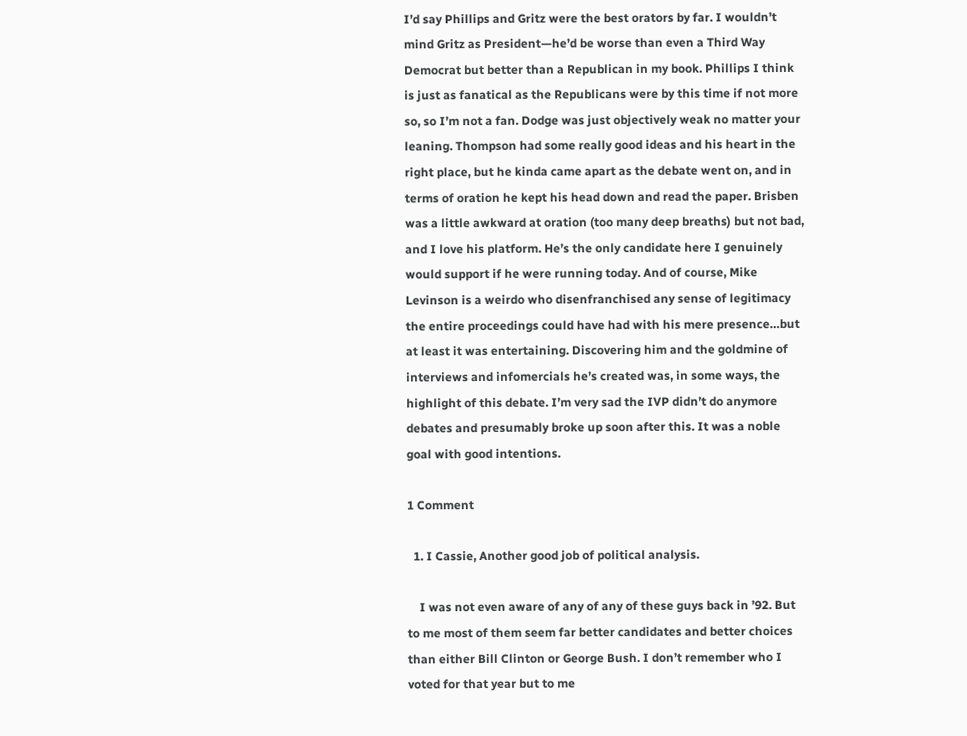I’d say Phillips and Gritz were the best orators by far. I wouldn’t mind Gritz as President—he’d be worse than even a Third Way Democrat but better than a Republican in my book. Phillips I think is just as fanatical as the Republicans were by this time if not more so, so I’m not a fan. Dodge was just objectively weak no matter your leaning. Thompson had some really good ideas and his heart in the right place, but he kinda came apart as the debate went on, and in terms of oration he kept his head down and read the paper. Brisben was a little awkward at oration (too many deep breaths) but not bad, and I love his platform. He’s the only candidate here I genuinely would support if he were running today. And of course, Mike Levinson is a weirdo who disenfranchised any sense of legitimacy the entire proceedings could have had with his mere presence…but at least it was entertaining. Discovering him and the goldmine of interviews and infomercials he’s created was, in some ways, the highlight of this debate. I’m very sad the IVP didn’t do anymore debates and presumably broke up soon after this. It was a noble goal with good intentions.

1 Comment

  1. I Cassie, Another good job of political analysis.

    I was not even aware of any of any of these guys back in ’92. But to me most of them seem far better candidates and better choices than either Bill Clinton or George Bush. I don’t remember who I voted for that year but to me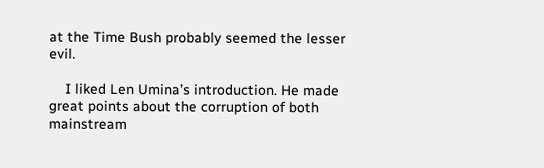at the Time Bush probably seemed the lesser evil.

    I liked Len Umina’s introduction. He made great points about the corruption of both mainstream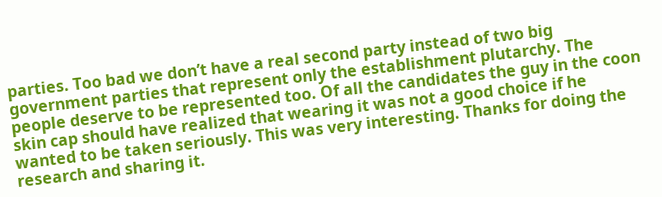parties. Too bad we don’t have a real second party instead of two big government parties that represent only the establishment plutarchy. The people deserve to be represented too. Of all the candidates the guy in the coon skin cap should have realized that wearing it was not a good choice if he wanted to be taken seriously. This was very interesting. Thanks for doing the research and sharing it.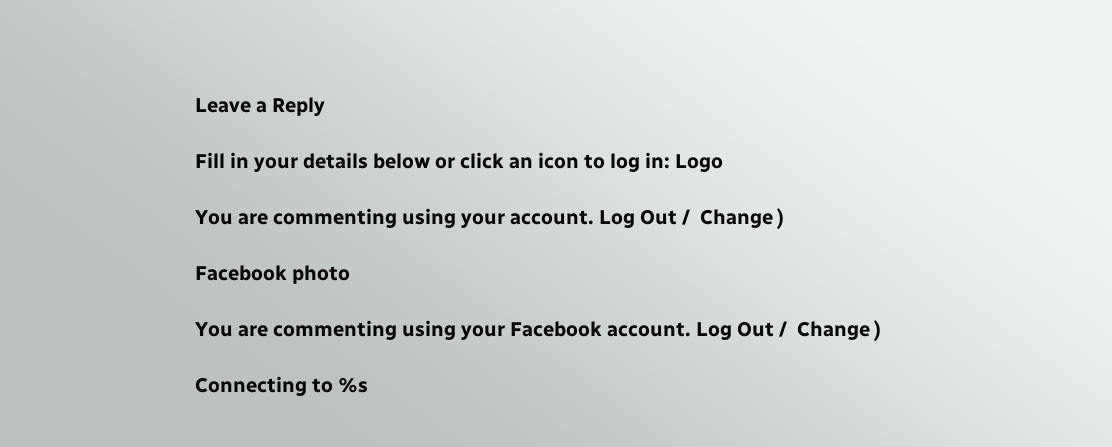Leave a Reply

Fill in your details below or click an icon to log in: Logo

You are commenting using your account. Log Out /  Change )

Facebook photo

You are commenting using your Facebook account. Log Out /  Change )

Connecting to %s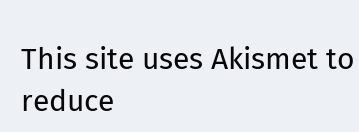This site uses Akismet to reduce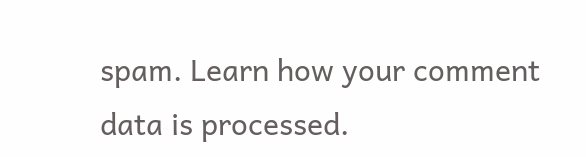spam. Learn how your comment data is processed.